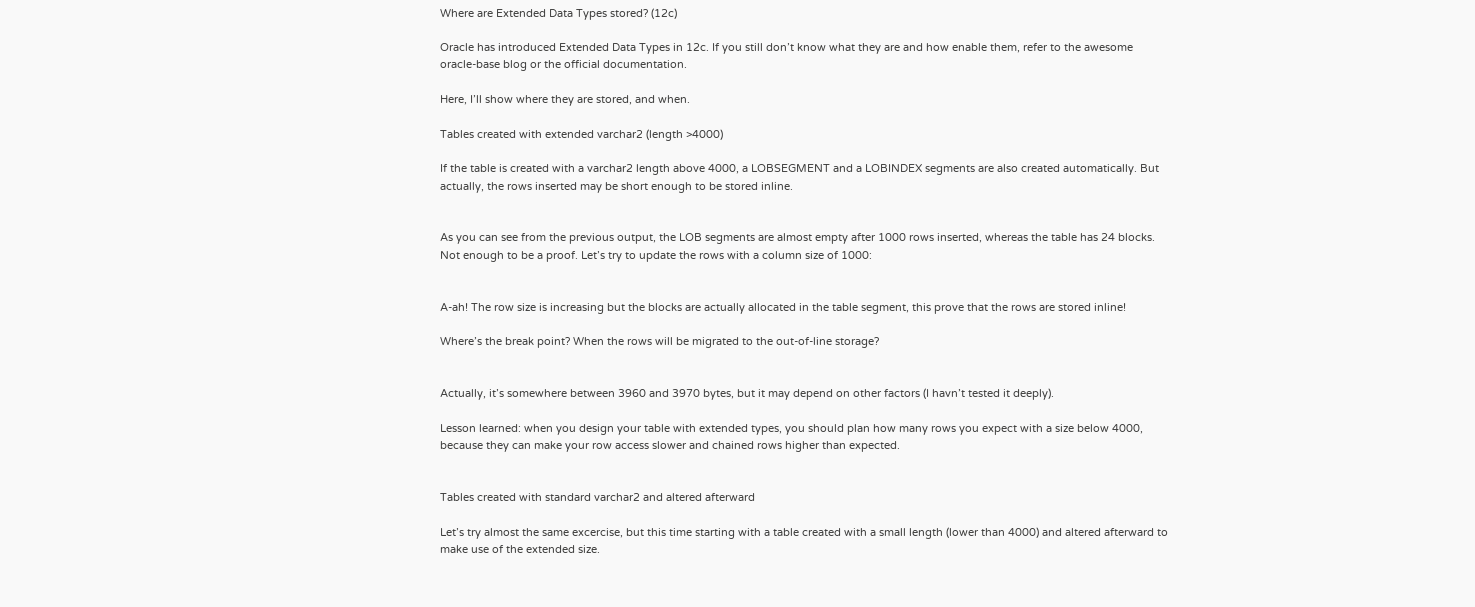Where are Extended Data Types stored? (12c)

Oracle has introduced Extended Data Types in 12c. If you still don’t know what they are and how enable them, refer to the awesome oracle-base blog or the official documentation.

Here, I’ll show where they are stored, and when.

Tables created with extended varchar2 (length >4000)

If the table is created with a varchar2 length above 4000, a LOBSEGMENT and a LOBINDEX segments are also created automatically. But actually, the rows inserted may be short enough to be stored inline.


As you can see from the previous output, the LOB segments are almost empty after 1000 rows inserted, whereas the table has 24 blocks. Not enough to be a proof. Let’s try to update the rows with a column size of 1000:


A-ah! The row size is increasing but the blocks are actually allocated in the table segment, this prove that the rows are stored inline!

Where’s the break point? When the rows will be migrated to the out-of-line storage?


Actually, it’s somewhere between 3960 and 3970 bytes, but it may depend on other factors (I havn’t tested it deeply).

Lesson learned: when you design your table with extended types, you should plan how many rows you expect with a size below 4000, because they can make your row access slower and chained rows higher than expected.


Tables created with standard varchar2 and altered afterward

Let’s try almost the same excercise, but this time starting with a table created with a small length (lower than 4000) and altered afterward to make use of the extended size.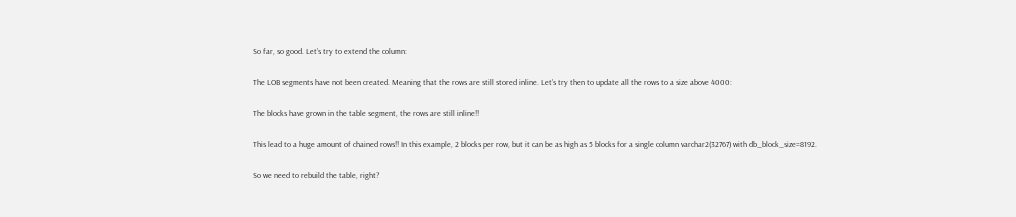So far, so good. Let’s try to extend the column:

The LOB segments have not been created. Meaning that the rows are still stored inline. Let’s try then to update all the rows to a size above 4000:

The blocks have grown in the table segment, the rows are still inline!!

This lead to a huge amount of chained rows!! In this example, 2 blocks per row, but it can be as high as 5 blocks for a single column varchar2(32767) with db_block_size=8192.

So we need to rebuild the table, right?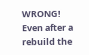WRONG! Even after a rebuild the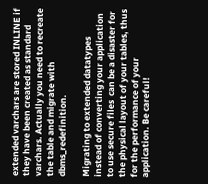extended varchars are stored INLINE if they have been created as standard varchars. Actually you need to recreate the table and migrate with dbms_redefinition.

Migrating to extended datatypes instead of converting your application to use secure files  can be a disaster for the physical layout of your tables, thus for the performance of your application. Be careful!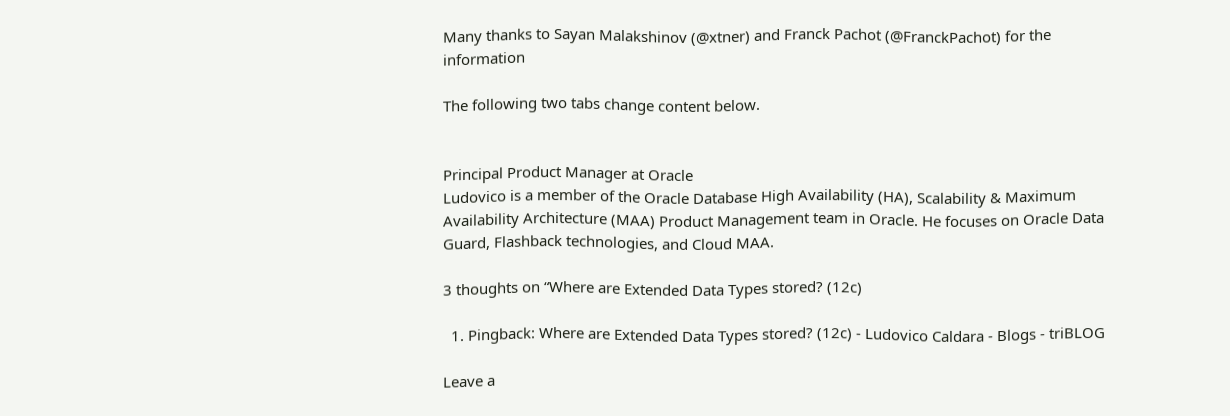Many thanks to Sayan Malakshinov (@xtner) and Franck Pachot (@FranckPachot) for the information

The following two tabs change content below.


Principal Product Manager at Oracle
Ludovico is a member of the Oracle Database High Availability (HA), Scalability & Maximum Availability Architecture (MAA) Product Management team in Oracle. He focuses on Oracle Data Guard, Flashback technologies, and Cloud MAA.

3 thoughts on “Where are Extended Data Types stored? (12c)

  1. Pingback: Where are Extended Data Types stored? (12c) - Ludovico Caldara - Blogs - triBLOG

Leave a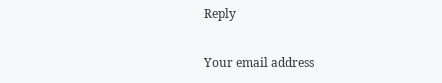Reply

Your email address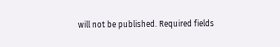will not be published. Required fields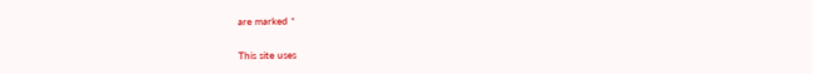are marked *

This site uses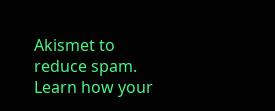Akismet to reduce spam. Learn how your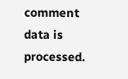comment data is processed.